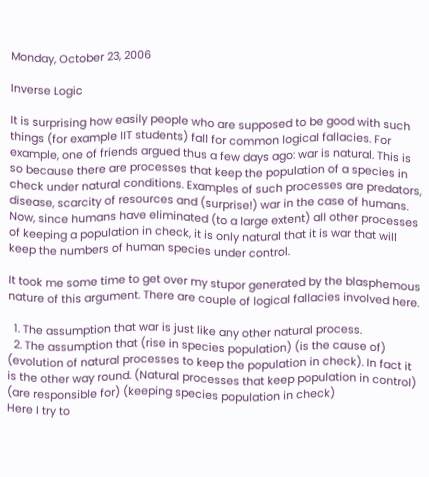Monday, October 23, 2006

Inverse Logic

It is surprising how easily people who are supposed to be good with such things (for example IIT students) fall for common logical fallacies. For example, one of friends argued thus a few days ago: war is natural. This is so because there are processes that keep the population of a species in check under natural conditions. Examples of such processes are predators, disease, scarcity of resources and (surprise!) war in the case of humans. Now, since humans have eliminated (to a large extent) all other processes of keeping a population in check, it is only natural that it is war that will keep the numbers of human species under control.

It took me some time to get over my stupor generated by the blasphemous nature of this argument. There are couple of logical fallacies involved here.

  1. The assumption that war is just like any other natural process.
  2. The assumption that (rise in species population) (is the cause of) (evolution of natural processes to keep the population in check). In fact it is the other way round. (Natural processes that keep population in control) (are responsible for) (keeping species population in check)
Here I try to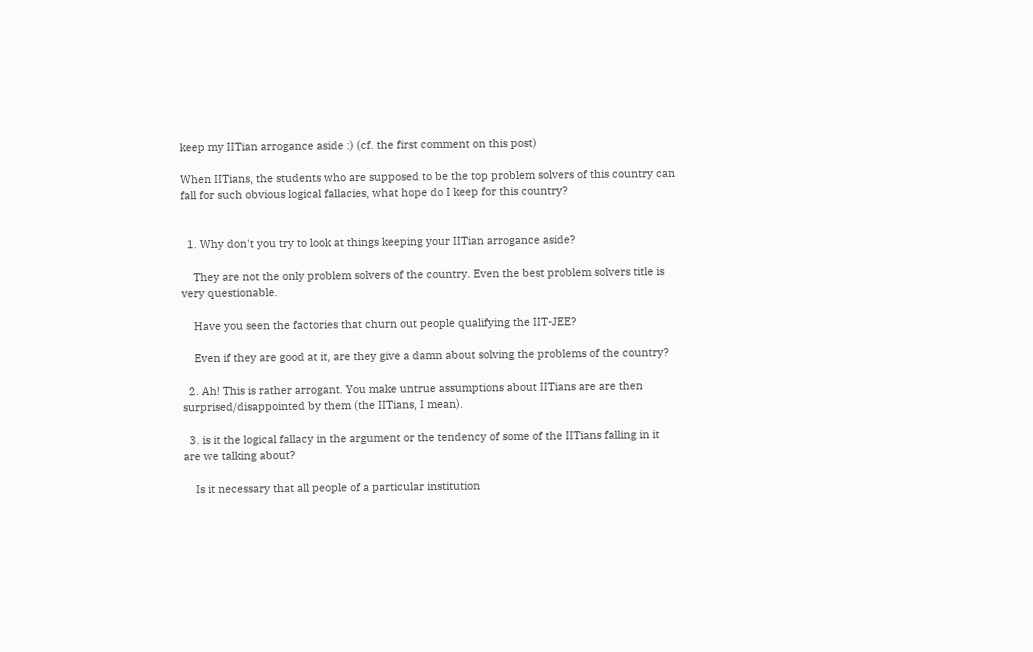keep my IITian arrogance aside :) (cf. the first comment on this post)

When IITians, the students who are supposed to be the top problem solvers of this country can fall for such obvious logical fallacies, what hope do I keep for this country?


  1. Why don't you try to look at things keeping your IITian arrogance aside?

    They are not the only problem solvers of the country. Even the best problem solvers title is very questionable.

    Have you seen the factories that churn out people qualifying the IIT-JEE?

    Even if they are good at it, are they give a damn about solving the problems of the country?

  2. Ah! This is rather arrogant. You make untrue assumptions about IITians are are then surprised/disappointed by them (the IITians, I mean).

  3. is it the logical fallacy in the argument or the tendency of some of the IITians falling in it are we talking about?

    Is it necessary that all people of a particular institution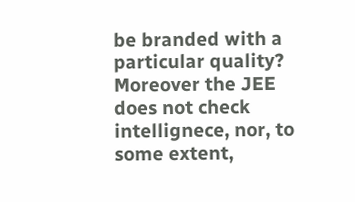be branded with a particular quality? Moreover the JEE does not check intellignece, nor, to some extent,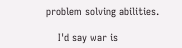problem solving abilities.

    I'd say war is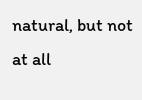natural, but not at all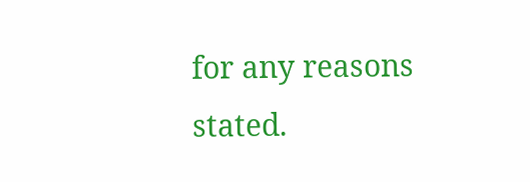for any reasons stated.